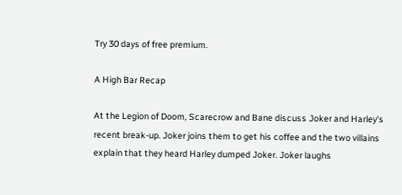Try 30 days of free premium.

A High Bar Recap

At the Legion of Doom, Scarecrow and Bane discuss Joker and Harley's recent break-up. Joker joins them to get his coffee and the two villains explain that they heard Harley dumped Joker. Joker laughs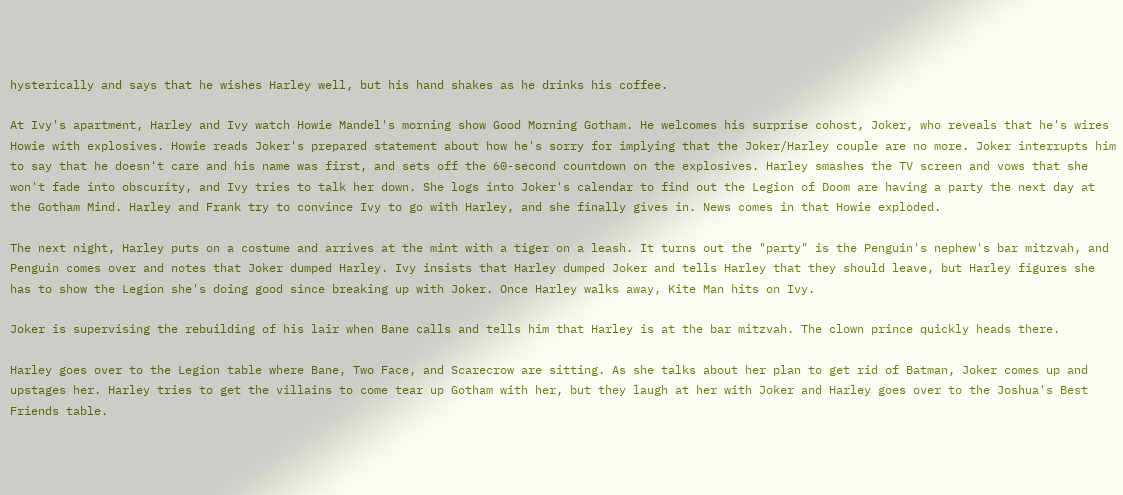hysterically and says that he wishes Harley well, but his hand shakes as he drinks his coffee.

At Ivy's apartment, Harley and Ivy watch Howie Mandel's morning show Good Morning Gotham. He welcomes his surprise cohost, Joker, who reveals that he's wires Howie with explosives. Howie reads Joker's prepared statement about how he's sorry for implying that the Joker/Harley couple are no more. Joker interrupts him to say that he doesn't care and his name was first, and sets off the 60-second countdown on the explosives. Harley smashes the TV screen and vows that she won't fade into obscurity, and Ivy tries to talk her down. She logs into Joker's calendar to find out the Legion of Doom are having a party the next day at the Gotham Mind. Harley and Frank try to convince Ivy to go with Harley, and she finally gives in. News comes in that Howie exploded.

The next night, Harley puts on a costume and arrives at the mint with a tiger on a leash. It turns out the "party" is the Penguin's nephew's bar mitzvah, and Penguin comes over and notes that Joker dumped Harley. Ivy insists that Harley dumped Joker and tells Harley that they should leave, but Harley figures she has to show the Legion she's doing good since breaking up with Joker. Once Harley walks away, Kite Man hits on Ivy.

Joker is supervising the rebuilding of his lair when Bane calls and tells him that Harley is at the bar mitzvah. The clown prince quickly heads there.

Harley goes over to the Legion table where Bane, Two Face, and Scarecrow are sitting. As she talks about her plan to get rid of Batman, Joker comes up and upstages her. Harley tries to get the villains to come tear up Gotham with her, but they laugh at her with Joker and Harley goes over to the Joshua's Best Friends table.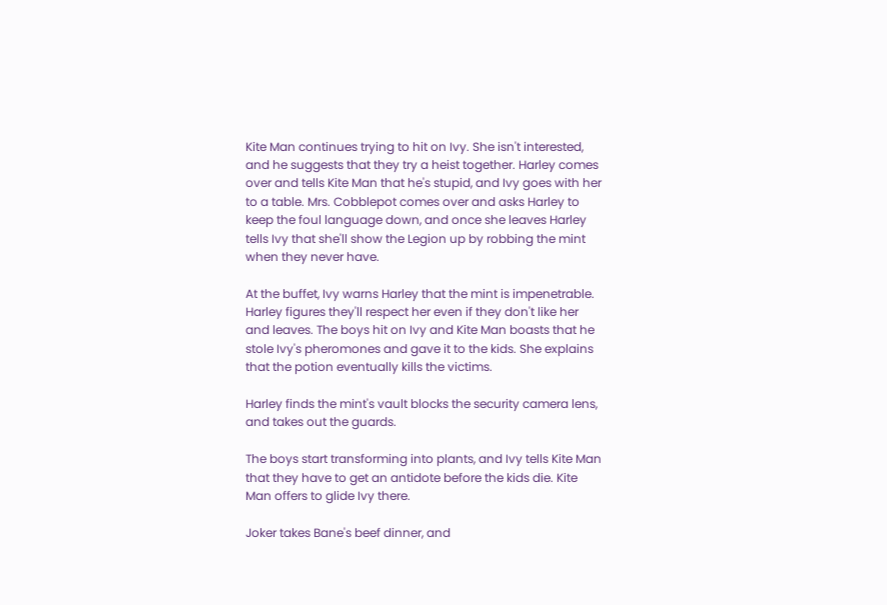Kite Man continues trying to hit on Ivy. She isn't interested, and he suggests that they try a heist together. Harley comes over and tells Kite Man that he's stupid, and Ivy goes with her to a table. Mrs. Cobblepot comes over and asks Harley to keep the foul language down, and once she leaves Harley tells Ivy that she'll show the Legion up by robbing the mint when they never have.

At the buffet, Ivy warns Harley that the mint is impenetrable. Harley figures they'll respect her even if they don't like her and leaves. The boys hit on Ivy and Kite Man boasts that he stole Ivy's pheromones and gave it to the kids. She explains that the potion eventually kills the victims.

Harley finds the mint's vault blocks the security camera lens, and takes out the guards.

The boys start transforming into plants, and Ivy tells Kite Man that they have to get an antidote before the kids die. Kite Man offers to glide Ivy there.

Joker takes Bane's beef dinner, and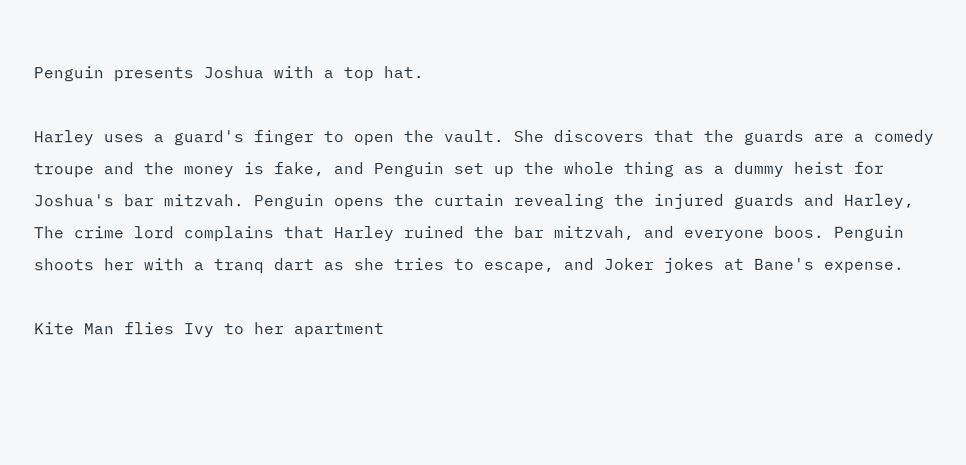Penguin presents Joshua with a top hat.

Harley uses a guard's finger to open the vault. She discovers that the guards are a comedy troupe and the money is fake, and Penguin set up the whole thing as a dummy heist for Joshua's bar mitzvah. Penguin opens the curtain revealing the injured guards and Harley, The crime lord complains that Harley ruined the bar mitzvah, and everyone boos. Penguin shoots her with a tranq dart as she tries to escape, and Joker jokes at Bane's expense.

Kite Man flies Ivy to her apartment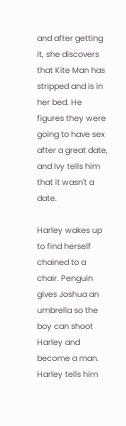and after getting it, she discovers that Kite Man has stripped and is in her bed. He figures they were going to have sex after a great date, and Ivy tells him that it wasn't a date.

Harley wakes up to find herself chained to a chair. Penguin gives Joshua an umbrella so the boy can shoot Harley and become a man. Harley tells him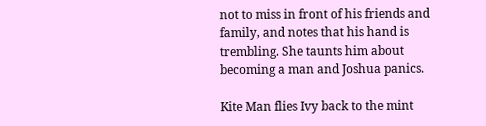not to miss in front of his friends and family, and notes that his hand is trembling. She taunts him about becoming a man and Joshua panics.

Kite Man flies Ivy back to the mint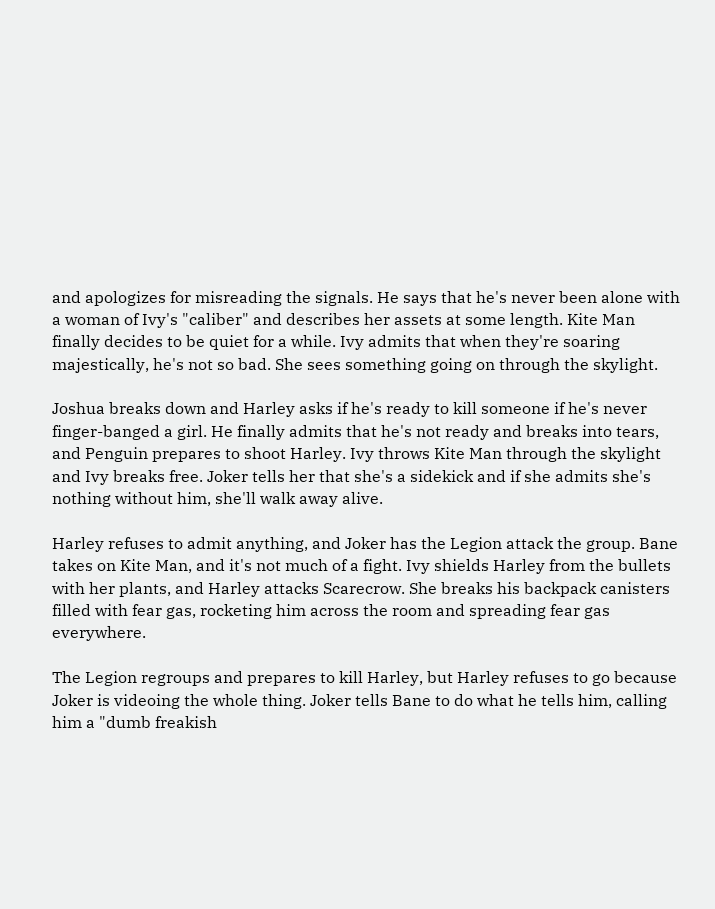and apologizes for misreading the signals. He says that he's never been alone with a woman of Ivy's "caliber" and describes her assets at some length. Kite Man finally decides to be quiet for a while. Ivy admits that when they're soaring majestically, he's not so bad. She sees something going on through the skylight.

Joshua breaks down and Harley asks if he's ready to kill someone if he's never finger-banged a girl. He finally admits that he's not ready and breaks into tears, and Penguin prepares to shoot Harley. Ivy throws Kite Man through the skylight and Ivy breaks free. Joker tells her that she's a sidekick and if she admits she's nothing without him, she'll walk away alive.

Harley refuses to admit anything, and Joker has the Legion attack the group. Bane takes on Kite Man, and it's not much of a fight. Ivy shields Harley from the bullets with her plants, and Harley attacks Scarecrow. She breaks his backpack canisters filled with fear gas, rocketing him across the room and spreading fear gas everywhere.

The Legion regroups and prepares to kill Harley, but Harley refuses to go because Joker is videoing the whole thing. Joker tells Bane to do what he tells him, calling him a "dumb freakish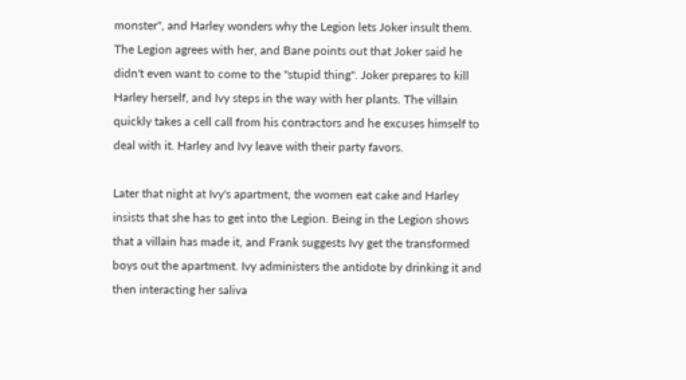monster", and Harley wonders why the Legion lets Joker insult them. The Legion agrees with her, and Bane points out that Joker said he didn't even want to come to the "stupid thing". Joker prepares to kill Harley herself, and Ivy steps in the way with her plants. The villain quickly takes a cell call from his contractors and he excuses himself to deal with it. Harley and Ivy leave with their party favors.

Later that night at Ivy's apartment, the women eat cake and Harley insists that she has to get into the Legion. Being in the Legion shows that a villain has made it, and Frank suggests Ivy get the transformed boys out the apartment. Ivy administers the antidote by drinking it and then interacting her saliva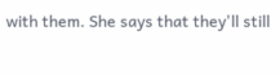with them. She says that they'll still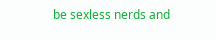be sexless nerds and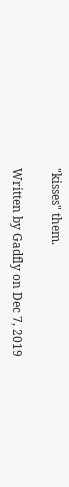"kisses" them.

Written by Gadfly on Dec 7, 2019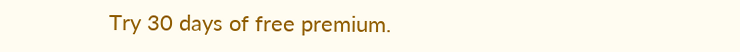Try 30 days of free premium.